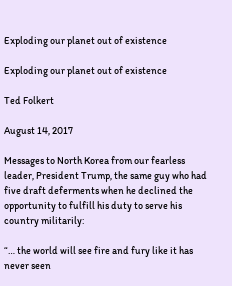Exploding our planet out of existence

Exploding our planet out of existence

Ted Folkert

August 14, 2017

Messages to North Korea from our fearless leader, President Trump, the same guy who had five draft deferments when he declined the opportunity to fulfill his duty to serve his country militarily:

“… the world will see fire and fury like it has never seen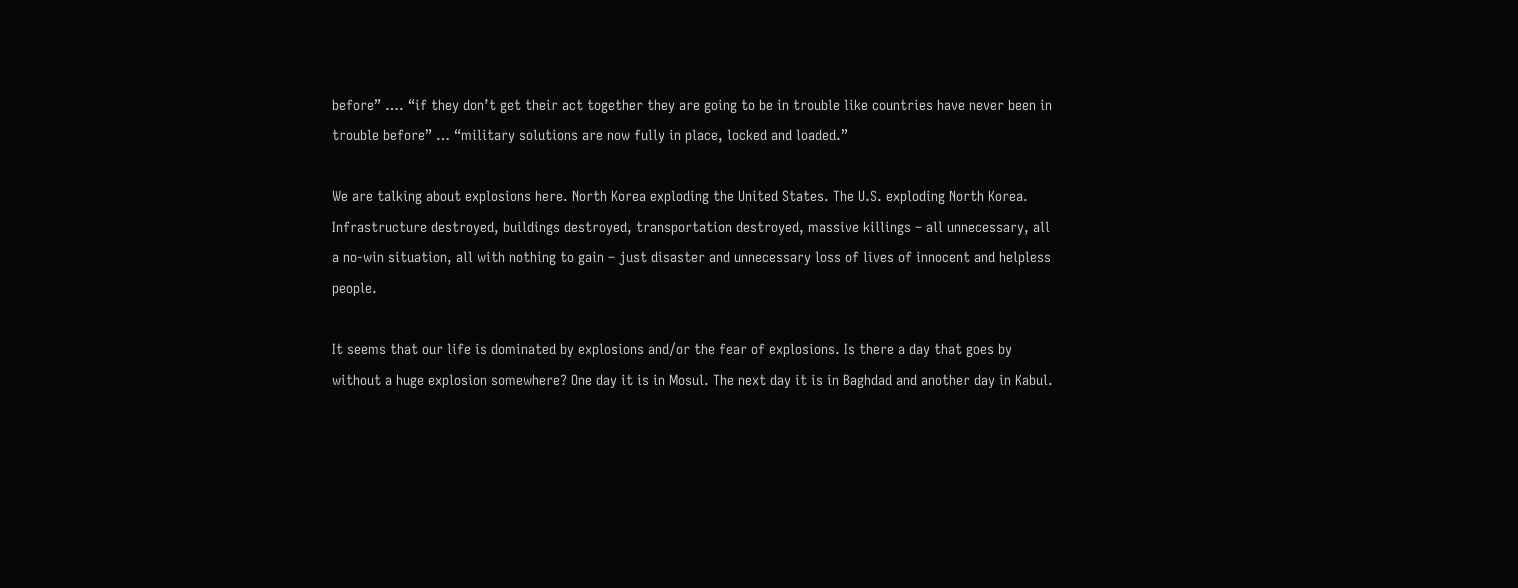before” …. “if they don’t get their act together they are going to be in trouble like countries have never been in trouble before” … “military solutions are now fully in place, locked and loaded.”

We are talking about explosions here. North Korea exploding the United States. The U.S. exploding North Korea. Infrastructure destroyed, buildings destroyed, transportation destroyed, massive killings – all unnecessary, all a no-win situation, all with nothing to gain – just disaster and unnecessary loss of lives of innocent and helpless people.

It seems that our life is dominated by explosions and/or the fear of explosions. Is there a day that goes by without a huge explosion somewhere? One day it is in Mosul. The next day it is in Baghdad and another day in Kabul.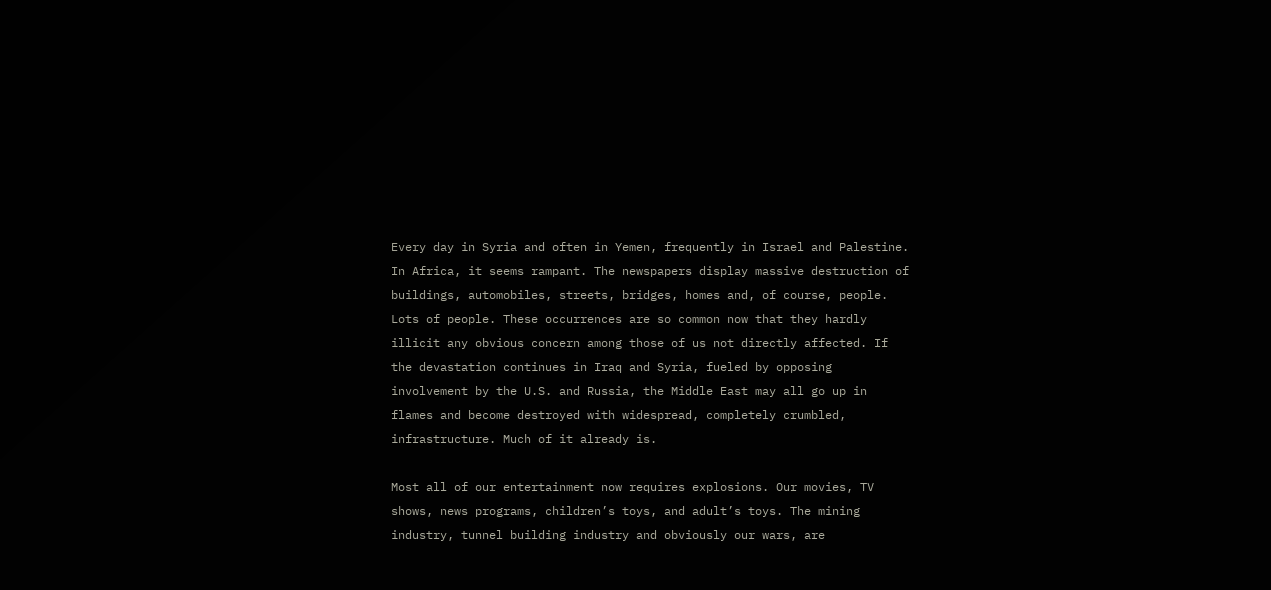Every day in Syria and often in Yemen, frequently in Israel and Palestine. In Africa, it seems rampant. The newspapers display massive destruction of buildings, automobiles, streets, bridges, homes and, of course, people. Lots of people. These occurrences are so common now that they hardly illicit any obvious concern among those of us not directly affected. If the devastation continues in Iraq and Syria, fueled by opposing involvement by the U.S. and Russia, the Middle East may all go up in flames and become destroyed with widespread, completely crumbled, infrastructure. Much of it already is.

Most all of our entertainment now requires explosions. Our movies, TV shows, news programs, children’s toys, and adult’s toys. The mining industry, tunnel building industry and obviously our wars, are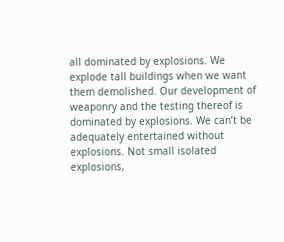all dominated by explosions. We explode tall buildings when we want them demolished. Our development of weaponry and the testing thereof is dominated by explosions. We can’t be adequately entertained without explosions. Not small isolated explosions,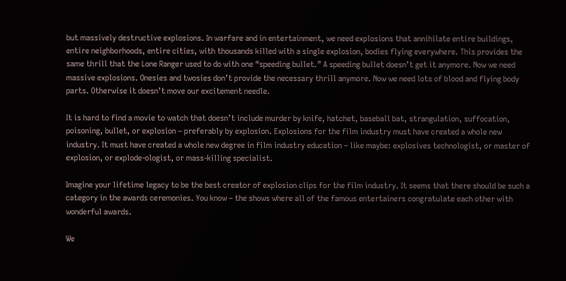but massively destructive explosions. In warfare and in entertainment, we need explosions that annihilate entire buildings, entire neighborhoods, entire cities, with thousands killed with a single explosion, bodies flying everywhere. This provides the same thrill that the Lone Ranger used to do with one “speeding bullet.” A speeding bullet doesn’t get it anymore. Now we need massive explosions. Onesies and twosies don’t provide the necessary thrill anymore. Now we need lots of blood and flying body parts. Otherwise it doesn’t move our excitement needle.

It is hard to find a movie to watch that doesn’t include murder by knife, hatchet, baseball bat, strangulation, suffocation, poisoning, bullet, or explosion – preferably by explosion. Explosions for the film industry must have created a whole new industry. It must have created a whole new degree in film industry education – like maybe: explosives technologist, or master of explosion, or explode-ologist, or mass-killing specialist.

Imagine your lifetime legacy to be the best creator of explosion clips for the film industry. It seems that there should be such a category in the awards ceremonies. You know – the shows where all of the famous entertainers congratulate each other with wonderful awards.

We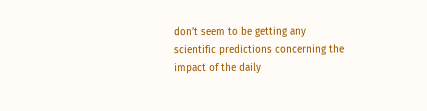don’t seem to be getting any scientific predictions concerning the impact of the daily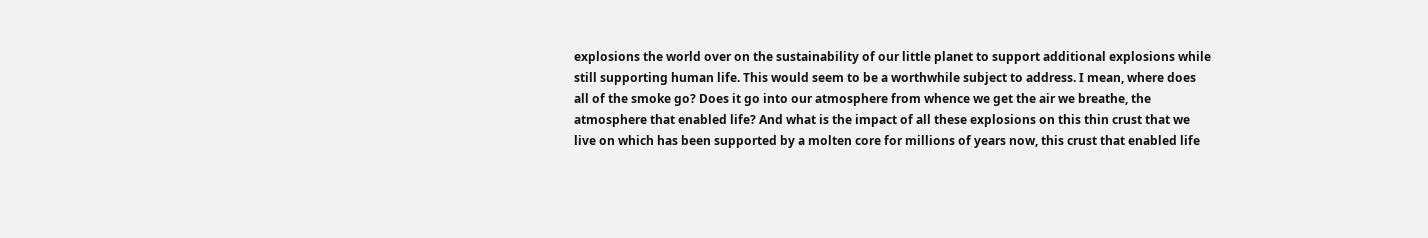explosions the world over on the sustainability of our little planet to support additional explosions while still supporting human life. This would seem to be a worthwhile subject to address. I mean, where does all of the smoke go? Does it go into our atmosphere from whence we get the air we breathe, the atmosphere that enabled life? And what is the impact of all these explosions on this thin crust that we live on which has been supported by a molten core for millions of years now, this crust that enabled life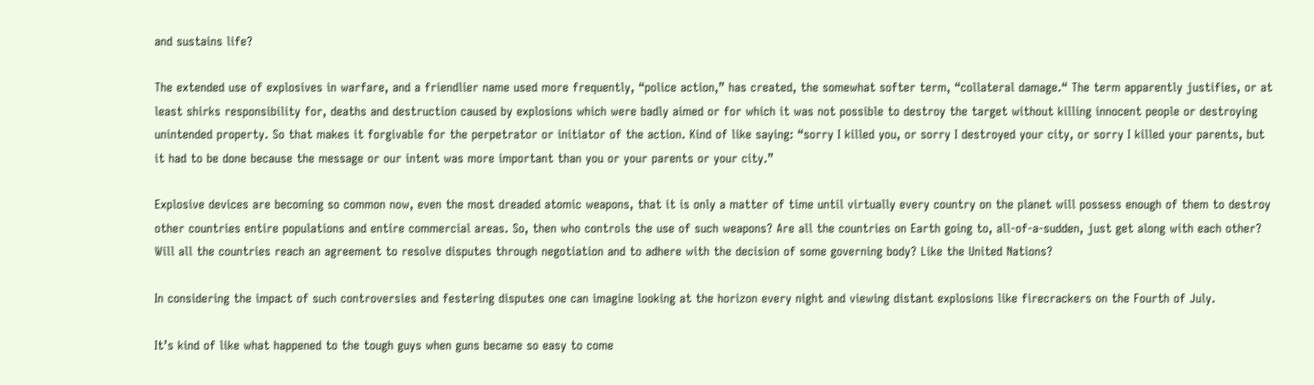and sustains life?

The extended use of explosives in warfare, and a friendlier name used more frequently, “police action,” has created, the somewhat softer term, “collateral damage.“ The term apparently justifies, or at least shirks responsibility for, deaths and destruction caused by explosions which were badly aimed or for which it was not possible to destroy the target without killing innocent people or destroying unintended property. So that makes it forgivable for the perpetrator or initiator of the action. Kind of like saying: “sorry I killed you, or sorry I destroyed your city, or sorry I killed your parents, but it had to be done because the message or our intent was more important than you or your parents or your city.”

Explosive devices are becoming so common now, even the most dreaded atomic weapons, that it is only a matter of time until virtually every country on the planet will possess enough of them to destroy other countries entire populations and entire commercial areas. So, then who controls the use of such weapons? Are all the countries on Earth going to, all-of-a-sudden, just get along with each other? Will all the countries reach an agreement to resolve disputes through negotiation and to adhere with the decision of some governing body? Like the United Nations?

In considering the impact of such controversies and festering disputes one can imagine looking at the horizon every night and viewing distant explosions like firecrackers on the Fourth of July.

It’s kind of like what happened to the tough guys when guns became so easy to come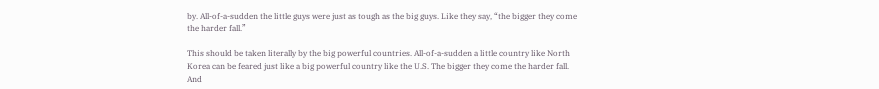by. All-of-a-sudden the little guys were just as tough as the big guys. Like they say, “the bigger they come the harder fall.”

This should be taken literally by the big powerful countries. All-of-a-sudden a little country like North Korea can be feared just like a big powerful country like the U.S. The bigger they come the harder fall. And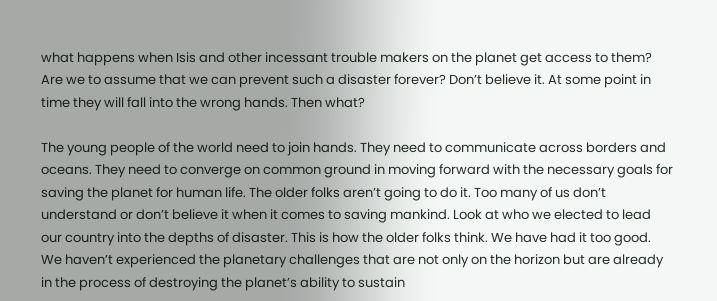what happens when Isis and other incessant trouble makers on the planet get access to them? Are we to assume that we can prevent such a disaster forever? Don’t believe it. At some point in time they will fall into the wrong hands. Then what?

The young people of the world need to join hands. They need to communicate across borders and oceans. They need to converge on common ground in moving forward with the necessary goals for saving the planet for human life. The older folks aren’t going to do it. Too many of us don’t understand or don’t believe it when it comes to saving mankind. Look at who we elected to lead our country into the depths of disaster. This is how the older folks think. We have had it too good. We haven’t experienced the planetary challenges that are not only on the horizon but are already in the process of destroying the planet’s ability to sustain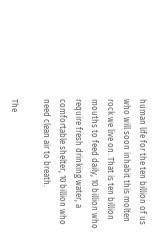human life for the ten billion of us who will soon inhabit this molten rock we live on. That is ten billion mouths to feed daily, 10 billion who require fresh drinking water, a comfortable shelter, 10 billion who need clean air to breath.

The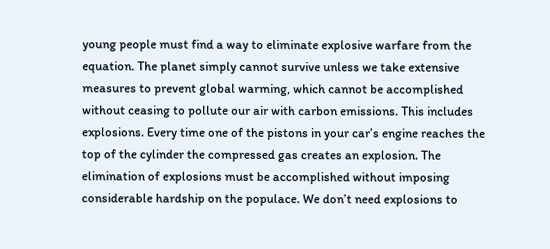young people must find a way to eliminate explosive warfare from the equation. The planet simply cannot survive unless we take extensive measures to prevent global warming, which cannot be accomplished without ceasing to pollute our air with carbon emissions. This includes explosions. Every time one of the pistons in your car’s engine reaches the top of the cylinder the compressed gas creates an explosion. The elimination of explosions must be accomplished without imposing considerable hardship on the populace. We don’t need explosions to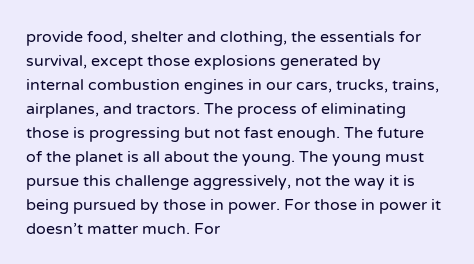provide food, shelter and clothing, the essentials for survival, except those explosions generated by internal combustion engines in our cars, trucks, trains, airplanes, and tractors. The process of eliminating those is progressing but not fast enough. The future of the planet is all about the young. The young must pursue this challenge aggressively, not the way it is being pursued by those in power. For those in power it doesn’t matter much. For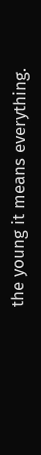the young it means everything.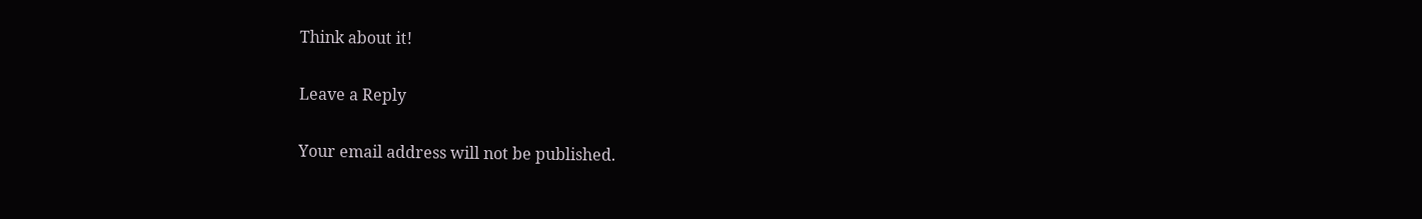Think about it!

Leave a Reply

Your email address will not be published.